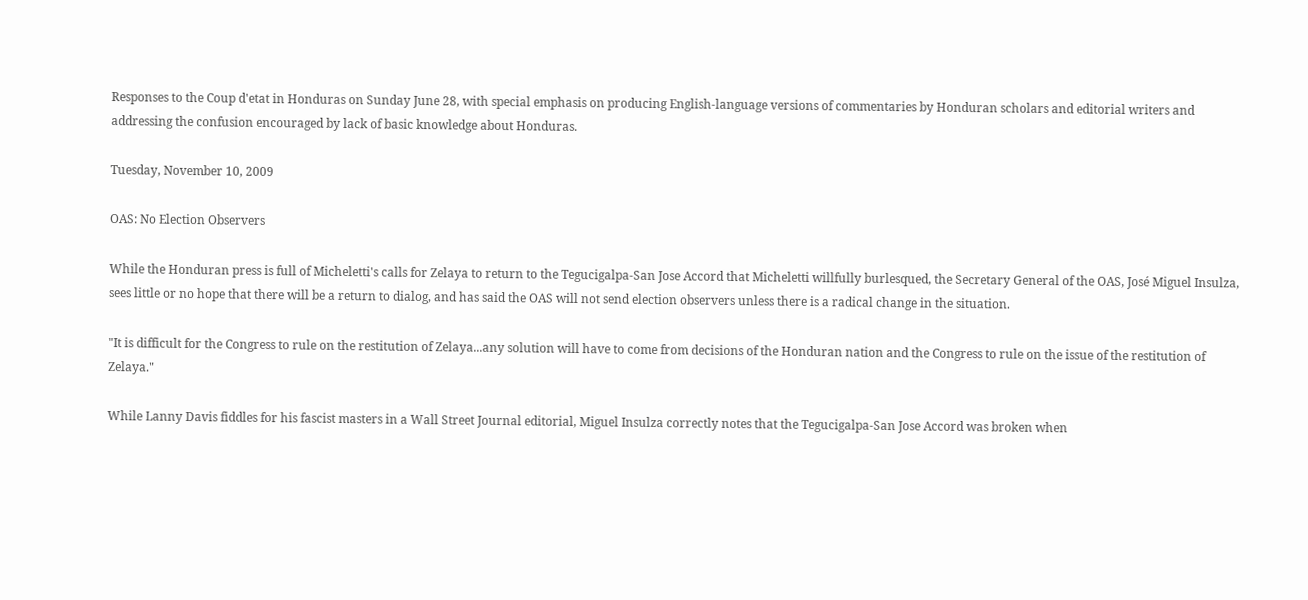Responses to the Coup d'etat in Honduras on Sunday June 28, with special emphasis on producing English-language versions of commentaries by Honduran scholars and editorial writers and addressing the confusion encouraged by lack of basic knowledge about Honduras.

Tuesday, November 10, 2009

OAS: No Election Observers

While the Honduran press is full of Micheletti's calls for Zelaya to return to the Tegucigalpa-San Jose Accord that Micheletti willfully burlesqued, the Secretary General of the OAS, José Miguel Insulza, sees little or no hope that there will be a return to dialog, and has said the OAS will not send election observers unless there is a radical change in the situation.

"It is difficult for the Congress to rule on the restitution of Zelaya...any solution will have to come from decisions of the Honduran nation and the Congress to rule on the issue of the restitution of Zelaya."

While Lanny Davis fiddles for his fascist masters in a Wall Street Journal editorial, Miguel Insulza correctly notes that the Tegucigalpa-San Jose Accord was broken when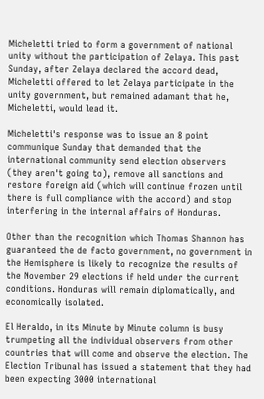Micheletti tried to form a government of national unity without the participation of Zelaya. This past Sunday, after Zelaya declared the accord dead, Micheletti offered to let Zelaya participate in the unity government, but remained adamant that he, Micheletti, would lead it.

Micheletti's response was to issue an 8 point communique Sunday that demanded that the international community send election observers (they aren't going to), remove all sanctions and restore foreign aid (which will continue frozen until there is full compliance with the accord) and stop interfering in the internal affairs of Honduras.

Other than the recognition which Thomas Shannon has guaranteed the de facto government, no government in the Hemisphere is likely to recognize the results of the November 29 elections if held under the current conditions. Honduras will remain diplomatically, and economically isolated.

El Heraldo, in its Minute by Minute column is busy trumpeting all the individual observers from other countries that will come and observe the election. The Election Tribunal has issued a statement that they had been expecting 3000 international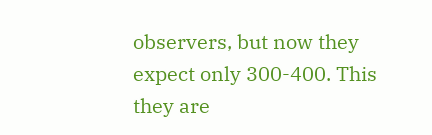observers, but now they expect only 300-400. This they are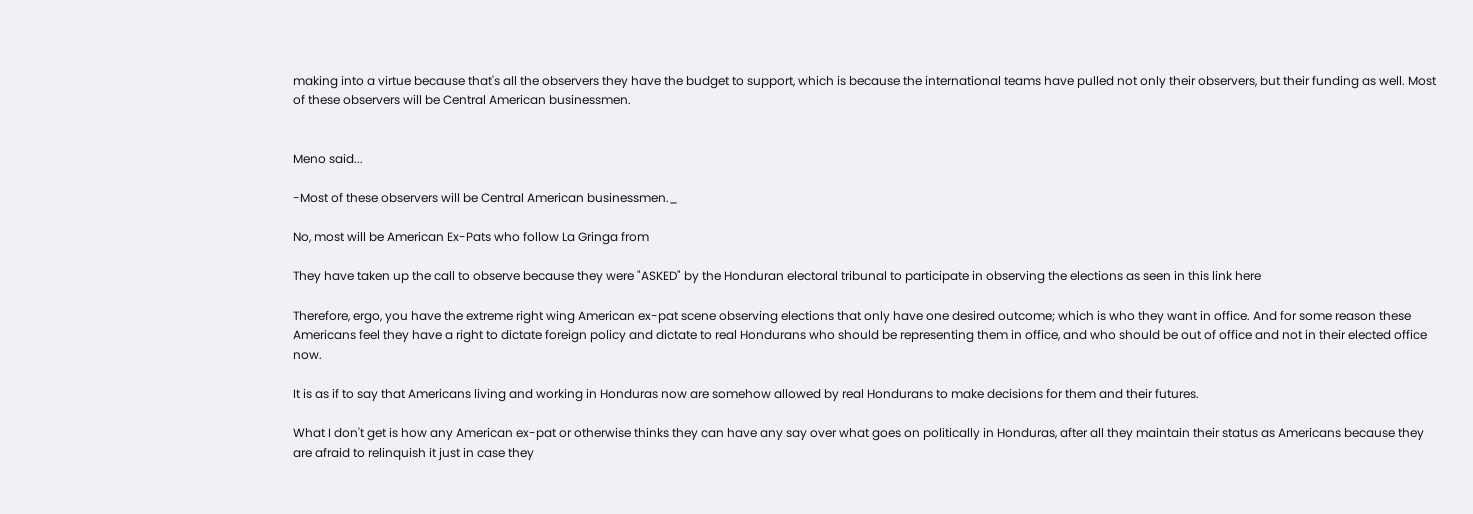making into a virtue because that's all the observers they have the budget to support, which is because the international teams have pulled not only their observers, but their funding as well. Most of these observers will be Central American businessmen.


Meno said...

-Most of these observers will be Central American businessmen._

No, most will be American Ex-Pats who follow La Gringa from

They have taken up the call to observe because they were "ASKED" by the Honduran electoral tribunal to participate in observing the elections as seen in this link here

Therefore, ergo, you have the extreme right wing American ex-pat scene observing elections that only have one desired outcome; which is who they want in office. And for some reason these Americans feel they have a right to dictate foreign policy and dictate to real Hondurans who should be representing them in office, and who should be out of office and not in their elected office now.

It is as if to say that Americans living and working in Honduras now are somehow allowed by real Hondurans to make decisions for them and their futures.

What I don't get is how any American ex-pat or otherwise thinks they can have any say over what goes on politically in Honduras, after all they maintain their status as Americans because they are afraid to relinquish it just in case they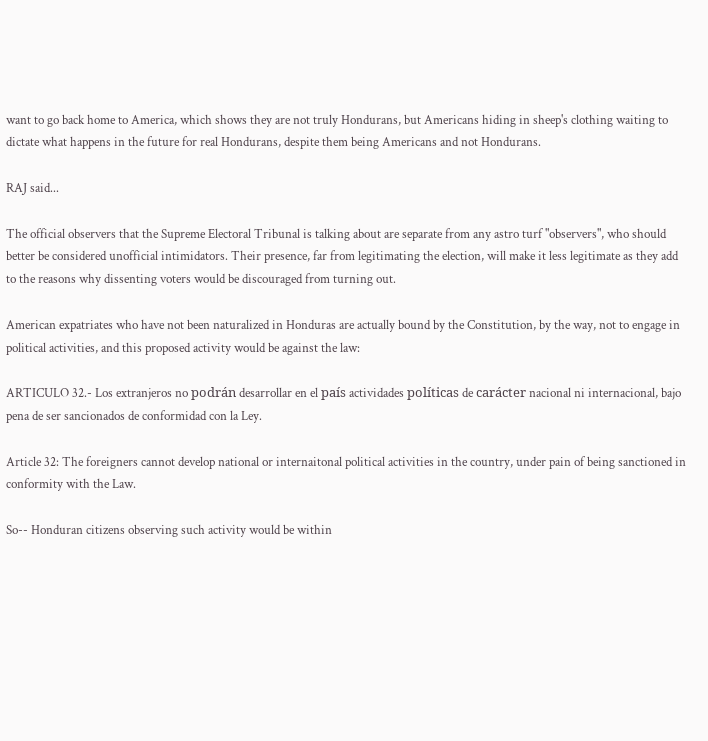want to go back home to America, which shows they are not truly Hondurans, but Americans hiding in sheep's clothing waiting to dictate what happens in the future for real Hondurans, despite them being Americans and not Hondurans.

RAJ said...

The official observers that the Supreme Electoral Tribunal is talking about are separate from any astro turf "observers", who should better be considered unofficial intimidators. Their presence, far from legitimating the election, will make it less legitimate as they add to the reasons why dissenting voters would be discouraged from turning out.

American expatriates who have not been naturalized in Honduras are actually bound by the Constitution, by the way, not to engage in political activities, and this proposed activity would be against the law:

ARTICULO 32.- Los extranjeros no podrán desarrollar en el país actividades políticas de carácter nacional ni internacional, bajo pena de ser sancionados de conformidad con la Ley.

Article 32: The foreigners cannot develop national or internaitonal political activities in the country, under pain of being sanctioned in conformity with the Law.

So-- Honduran citizens observing such activity would be within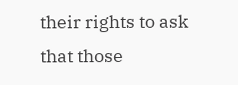their rights to ask that those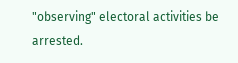"observing" electoral activities be arrested.